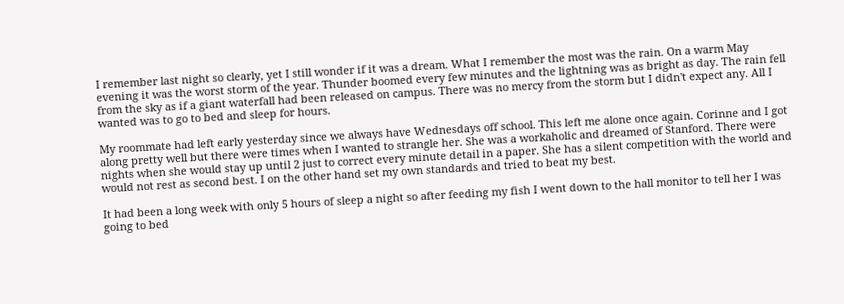I remember last night so clearly, yet I still wonder if it was a dream. What I remember the most was the rain. On a warm May evening it was the worst storm of the year. Thunder boomed every few minutes and the lightning was as bright as day. The rain fell from the sky as if a giant waterfall had been released on campus. There was no mercy from the storm but I didn't expect any. All I wanted was to go to bed and sleep for hours.

My roommate had left early yesterday since we always have Wednesdays off school. This left me alone once again. Corinne and I got along pretty well but there were times when I wanted to strangle her. She was a workaholic and dreamed of Stanford. There were nights when she would stay up until 2 just to correct every minute detail in a paper. She has a silent competition with the world and would not rest as second best. I on the other hand set my own standards and tried to beat my best.

It had been a long week with only 5 hours of sleep a night so after feeding my fish I went down to the hall monitor to tell her I was going to bed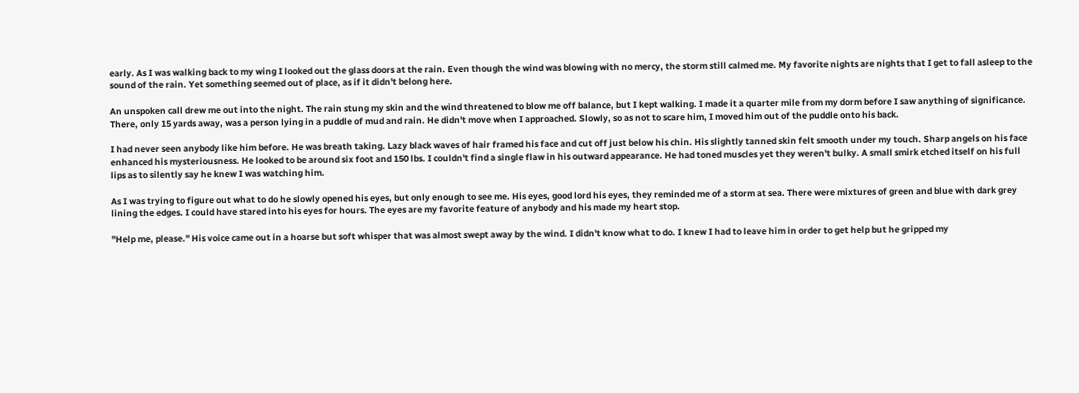early. As I was walking back to my wing I looked out the glass doors at the rain. Even though the wind was blowing with no mercy, the storm still calmed me. My favorite nights are nights that I get to fall asleep to the sound of the rain. Yet something seemed out of place, as if it didn't belong here.

An unspoken call drew me out into the night. The rain stung my skin and the wind threatened to blow me off balance, but I kept walking. I made it a quarter mile from my dorm before I saw anything of significance. There, only 15 yards away, was a person lying in a puddle of mud and rain. He didn't move when I approached. Slowly, so as not to scare him, I moved him out of the puddle onto his back.

I had never seen anybody like him before. He was breath taking. Lazy black waves of hair framed his face and cut off just below his chin. His slightly tanned skin felt smooth under my touch. Sharp angels on his face enhanced his mysteriousness. He looked to be around six foot and 150 lbs. I couldn't find a single flaw in his outward appearance. He had toned muscles yet they weren't bulky. A small smirk etched itself on his full lips as to silently say he knew I was watching him.

As I was trying to figure out what to do he slowly opened his eyes, but only enough to see me. His eyes, good lord his eyes, they reminded me of a storm at sea. There were mixtures of green and blue with dark grey lining the edges. I could have stared into his eyes for hours. The eyes are my favorite feature of anybody and his made my heart stop.

"Help me, please." His voice came out in a hoarse but soft whisper that was almost swept away by the wind. I didn't know what to do. I knew I had to leave him in order to get help but he gripped my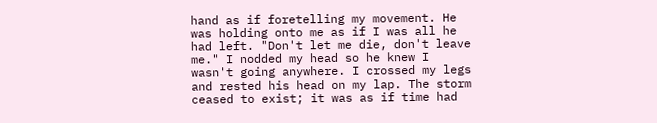hand as if foretelling my movement. He was holding onto me as if I was all he had left. "Don't let me die, don't leave me." I nodded my head so he knew I wasn't going anywhere. I crossed my legs and rested his head on my lap. The storm ceased to exist; it was as if time had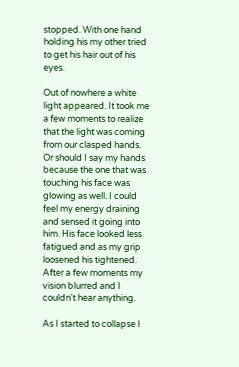stopped. With one hand holding his my other tried to get his hair out of his eyes.

Out of nowhere a white light appeared. It took me a few moments to realize that the light was coming from our clasped hands. Or should I say my hands because the one that was touching his face was glowing as well. I could feel my energy draining and sensed it going into him. His face looked less fatigued and as my grip loosened his tightened. After a few moments my vision blurred and I couldn't hear anything.

As I started to collapse I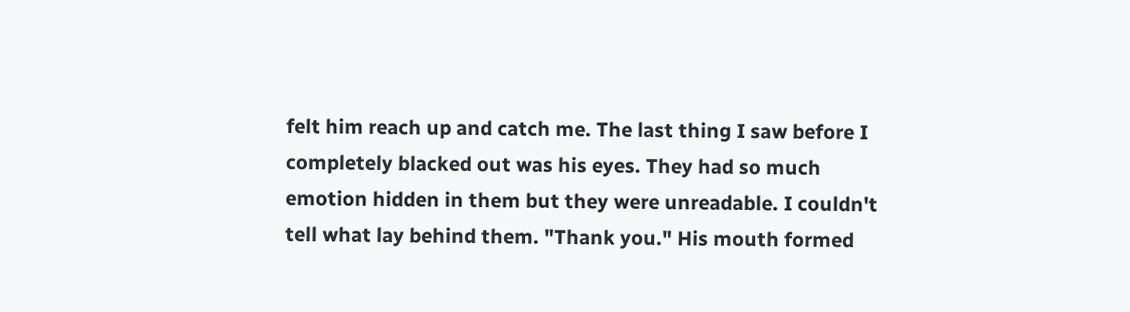felt him reach up and catch me. The last thing I saw before I completely blacked out was his eyes. They had so much emotion hidden in them but they were unreadable. I couldn't tell what lay behind them. "Thank you." His mouth formed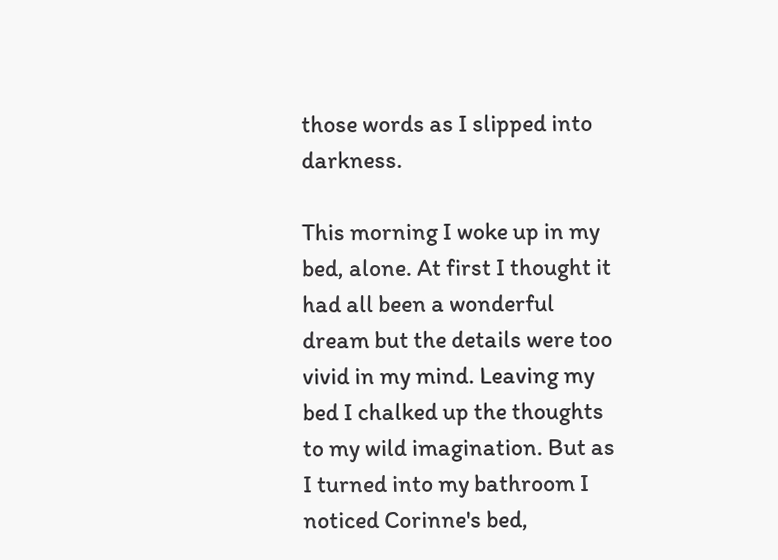those words as I slipped into darkness.

This morning I woke up in my bed, alone. At first I thought it had all been a wonderful dream but the details were too vivid in my mind. Leaving my bed I chalked up the thoughts to my wild imagination. But as I turned into my bathroom I noticed Corinne's bed,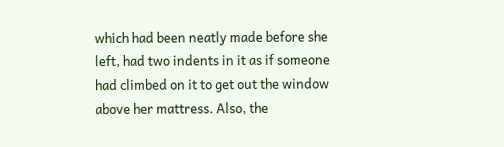which had been neatly made before she left, had two indents in it as if someone had climbed on it to get out the window above her mattress. Also, the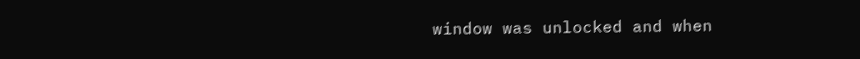window was unlocked and when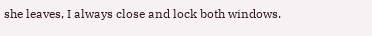she leaves, I always close and lock both windows.